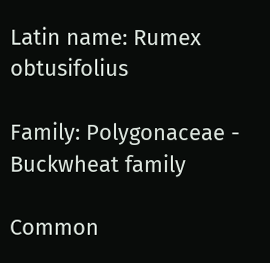Latin name: Rumex obtusifolius

Family: Polygonaceae - Buckwheat family

Common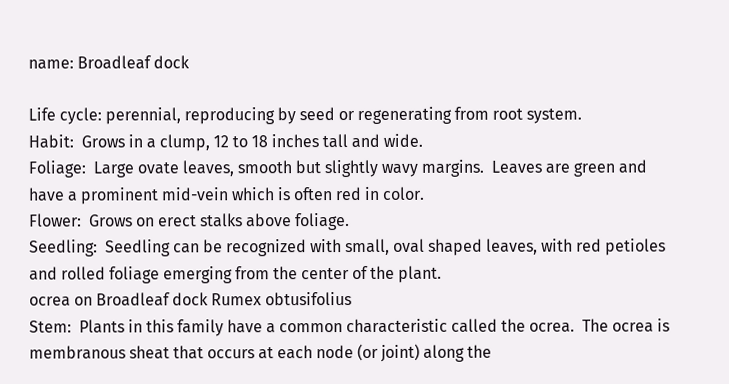name: Broadleaf dock

Life cycle: perennial, reproducing by seed or regenerating from root system.
Habit:  Grows in a clump, 12 to 18 inches tall and wide.
Foliage:  Large ovate leaves, smooth but slightly wavy margins.  Leaves are green and have a prominent mid-vein which is often red in color.
Flower:  Grows on erect stalks above foliage.
Seedling:  Seedling can be recognized with small, oval shaped leaves, with red petioles and rolled foliage emerging from the center of the plant.
ocrea on Broadleaf dock Rumex obtusifolius
Stem:  Plants in this family have a common characteristic called the ocrea.  The ocrea is membranous sheat that occurs at each node (or joint) along the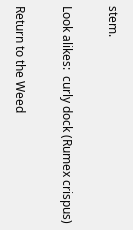stem.

Look alikes:  curly dock (Rumex crispus)

Return to the Weed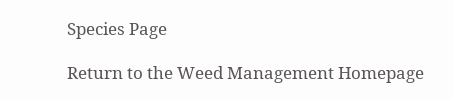Species Page

Return to the Weed Management Homepage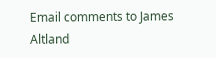Email comments to James Altland